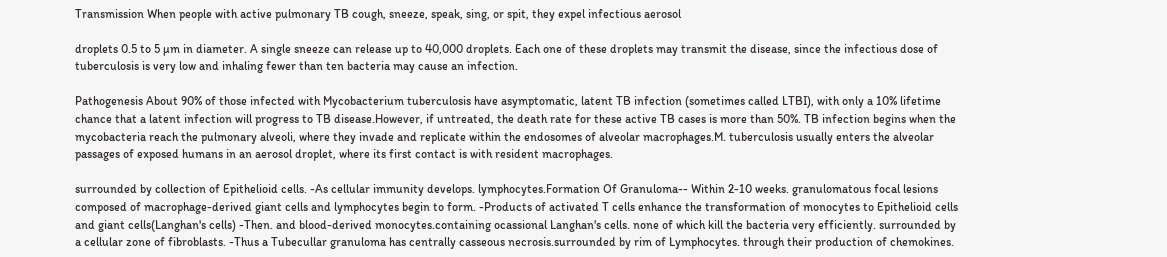Transmission When people with active pulmonary TB cough, sneeze, speak, sing, or spit, they expel infectious aerosol

droplets 0.5 to 5 µm in diameter. A single sneeze can release up to 40,000 droplets. Each one of these droplets may transmit the disease, since the infectious dose of tuberculosis is very low and inhaling fewer than ten bacteria may cause an infection.

Pathogenesis About 90% of those infected with Mycobacterium tuberculosis have asymptomatic, latent TB infection (sometimes called LTBI), with only a 10% lifetime chance that a latent infection will progress to TB disease.However, if untreated, the death rate for these active TB cases is more than 50%. TB infection begins when the mycobacteria reach the pulmonary alveoli, where they invade and replicate within the endosomes of alveolar macrophages.M. tuberculosis usually enters the alveolar passages of exposed humans in an aerosol droplet, where its first contact is with resident macrophages.

surrounded by collection of Epithelioid cells. -As cellular immunity develops. lymphocytes.Formation Of Granuloma-- Within 2-10 weeks. granulomatous focal lesions composed of macrophage-derived giant cells and lymphocytes begin to form. -Products of activated T cells enhance the transformation of monocytes to Epithelioid cells and giant cells(Langhan's cells) -Then. and blood-derived monocytes.containing ocassional Langhan's cells. none of which kill the bacteria very efficiently. surrounded by a cellular zone of fibroblasts. -Thus a Tubecullar granuloma has centrally casseous necrosis.surrounded by rim of Lymphocytes. through their production of chemokines.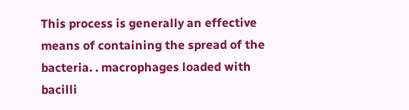This process is generally an effective means of containing the spread of the bacteria. . macrophages loaded with bacilli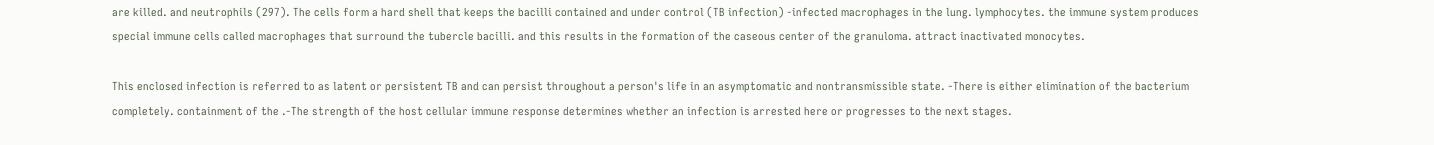are killed. and neutrophils (297). The cells form a hard shell that keeps the bacilli contained and under control (TB infection) -infected macrophages in the lung. lymphocytes. the immune system produces special immune cells called macrophages that surround the tubercle bacilli. and this results in the formation of the caseous center of the granuloma. attract inactivated monocytes.

This enclosed infection is referred to as latent or persistent TB and can persist throughout a person's life in an asymptomatic and nontransmissible state. -There is either elimination of the bacterium completely. containment of the .-The strength of the host cellular immune response determines whether an infection is arrested here or progresses to the next stages.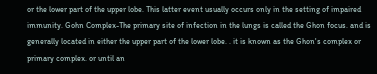or the lower part of the upper lobe. This latter event usually occurs only in the setting of impaired immunity. Gohn Complex-The primary site of infection in the lungs is called the Ghon focus. and is generally located in either the upper part of the lower lobe. . it is known as the Ghon's complex or primary complex. or until an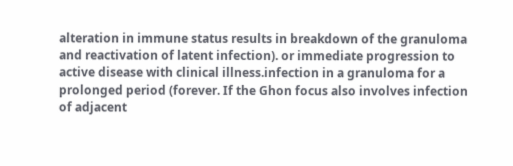alteration in immune status results in breakdown of the granuloma and reactivation of latent infection). or immediate progression to active disease with clinical illness.infection in a granuloma for a prolonged period (forever. If the Ghon focus also involves infection of adjacent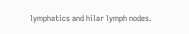lymphatics and hilar lymph nodes.